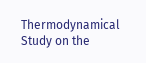Thermodynamical Study on the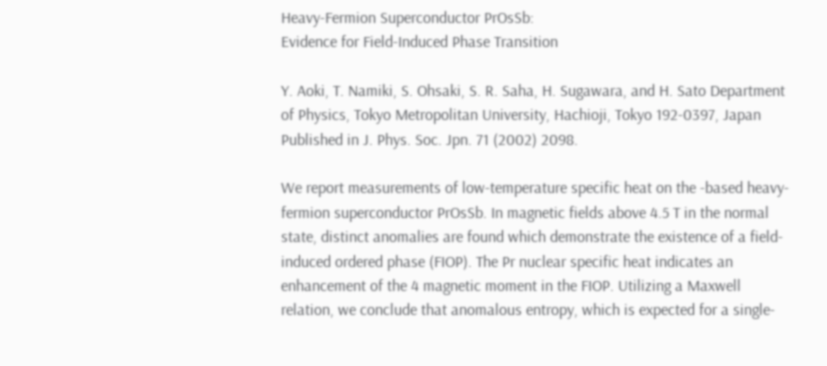Heavy-Fermion Superconductor PrOsSb:
Evidence for Field-Induced Phase Transition

Y. Aoki, T. Namiki, S. Ohsaki, S. R. Saha, H. Sugawara, and H. Sato Department of Physics, Tokyo Metropolitan University, Hachioji, Tokyo 192-0397, Japan
Published in J. Phys. Soc. Jpn. 71 (2002) 2098.

We report measurements of low-temperature specific heat on the -based heavy-fermion superconductor PrOsSb. In magnetic fields above 4.5 T in the normal state, distinct anomalies are found which demonstrate the existence of a field-induced ordered phase (FIOP). The Pr nuclear specific heat indicates an enhancement of the 4 magnetic moment in the FIOP. Utilizing a Maxwell relation, we conclude that anomalous entropy, which is expected for a single-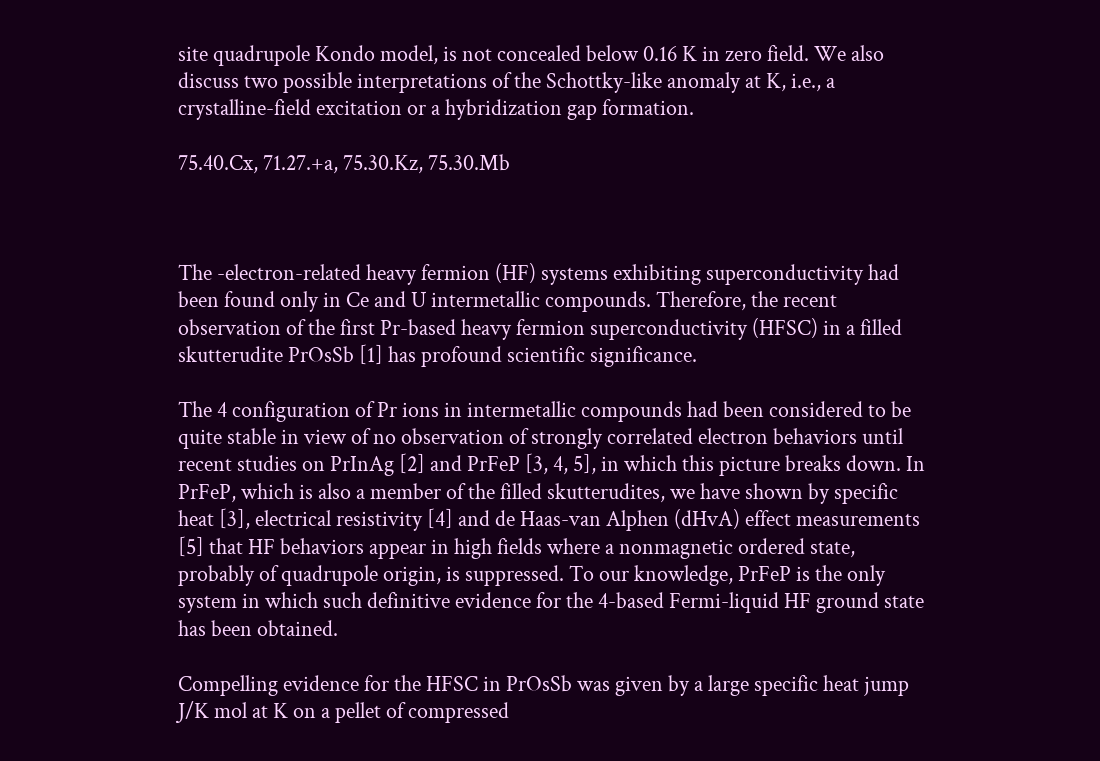site quadrupole Kondo model, is not concealed below 0.16 K in zero field. We also discuss two possible interpretations of the Schottky-like anomaly at K, i.e., a crystalline-field excitation or a hybridization gap formation.

75.40.Cx, 71.27.+a, 75.30.Kz, 75.30.Mb



The -electron-related heavy fermion (HF) systems exhibiting superconductivity had been found only in Ce and U intermetallic compounds. Therefore, the recent observation of the first Pr-based heavy fermion superconductivity (HFSC) in a filled skutterudite PrOsSb [1] has profound scientific significance.

The 4 configuration of Pr ions in intermetallic compounds had been considered to be quite stable in view of no observation of strongly correlated electron behaviors until recent studies on PrInAg [2] and PrFeP [3, 4, 5], in which this picture breaks down. In PrFeP, which is also a member of the filled skutterudites, we have shown by specific heat [3], electrical resistivity [4] and de Haas-van Alphen (dHvA) effect measurements [5] that HF behaviors appear in high fields where a nonmagnetic ordered state, probably of quadrupole origin, is suppressed. To our knowledge, PrFeP is the only system in which such definitive evidence for the 4-based Fermi-liquid HF ground state has been obtained.

Compelling evidence for the HFSC in PrOsSb was given by a large specific heat jump J/K mol at K on a pellet of compressed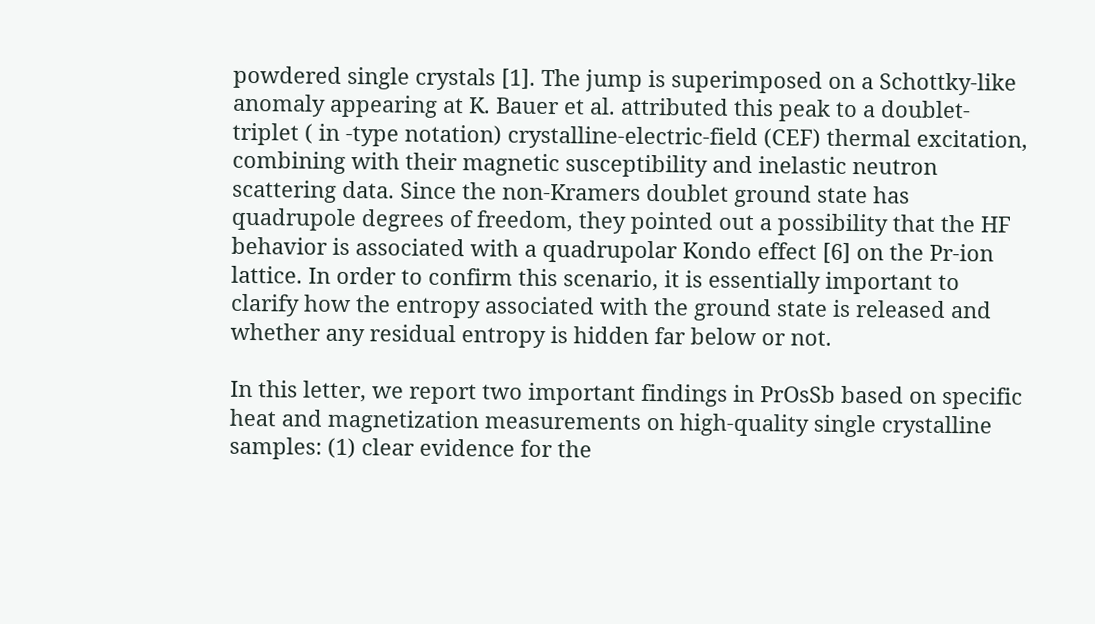powdered single crystals [1]. The jump is superimposed on a Schottky-like anomaly appearing at K. Bauer et al. attributed this peak to a doublet-triplet ( in -type notation) crystalline-electric-field (CEF) thermal excitation, combining with their magnetic susceptibility and inelastic neutron scattering data. Since the non-Kramers doublet ground state has quadrupole degrees of freedom, they pointed out a possibility that the HF behavior is associated with a quadrupolar Kondo effect [6] on the Pr-ion lattice. In order to confirm this scenario, it is essentially important to clarify how the entropy associated with the ground state is released and whether any residual entropy is hidden far below or not.

In this letter, we report two important findings in PrOsSb based on specific heat and magnetization measurements on high-quality single crystalline samples: (1) clear evidence for the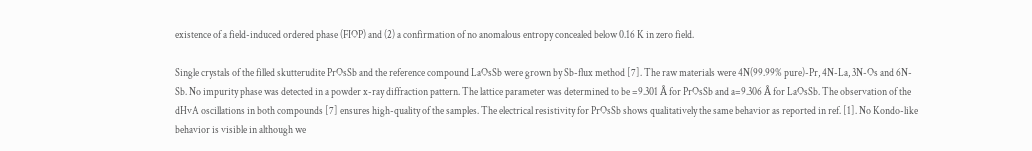existence of a field-induced ordered phase (FIOP) and (2) a confirmation of no anomalous entropy concealed below 0.16 K in zero field.

Single crystals of the filled skutterudite PrOsSb and the reference compound LaOsSb were grown by Sb-flux method [7]. The raw materials were 4N(99.99% pure)-Pr, 4N-La, 3N-Os and 6N-Sb. No impurity phase was detected in a powder x-ray diffraction pattern. The lattice parameter was determined to be =9.301 Å for PrOsSb and a=9.306 Å for LaOsSb. The observation of the dHvA oscillations in both compounds [7] ensures high-quality of the samples. The electrical resistivity for PrOsSb shows qualitatively the same behavior as reported in ref. [1]. No Kondo-like behavior is visible in although we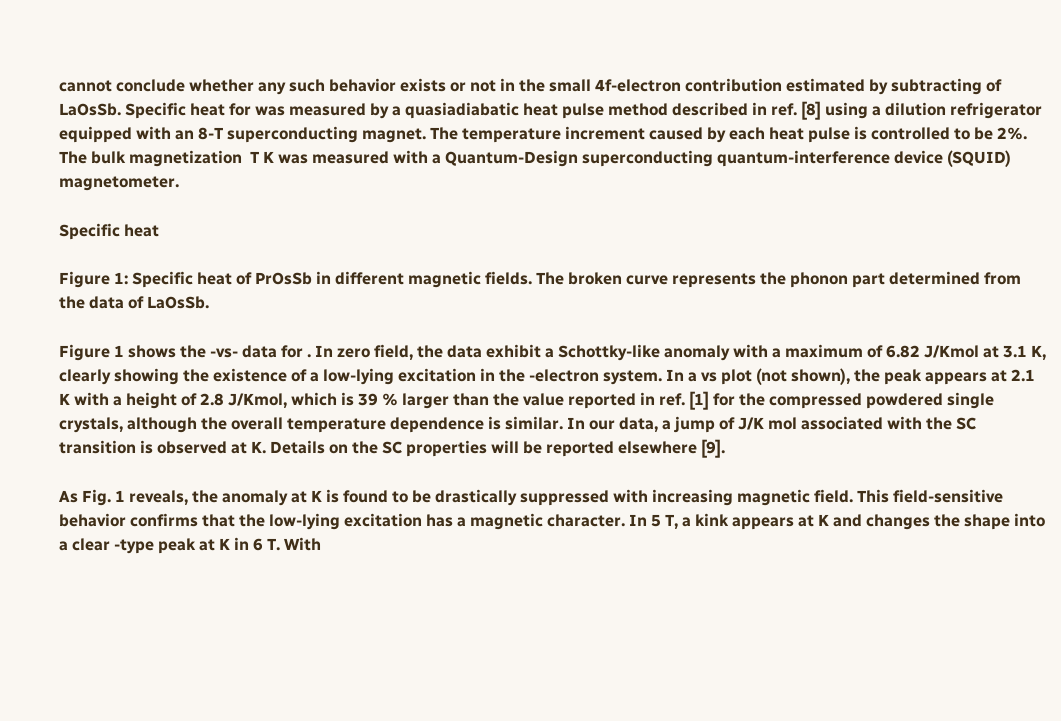cannot conclude whether any such behavior exists or not in the small 4f-electron contribution estimated by subtracting of LaOsSb. Specific heat for was measured by a quasiadiabatic heat pulse method described in ref. [8] using a dilution refrigerator equipped with an 8-T superconducting magnet. The temperature increment caused by each heat pulse is controlled to be 2%. The bulk magnetization  T K was measured with a Quantum-Design superconducting quantum-interference device (SQUID) magnetometer.

Specific heat

Figure 1: Specific heat of PrOsSb in different magnetic fields. The broken curve represents the phonon part determined from the data of LaOsSb.

Figure 1 shows the -vs- data for . In zero field, the data exhibit a Schottky-like anomaly with a maximum of 6.82 J/Kmol at 3.1 K, clearly showing the existence of a low-lying excitation in the -electron system. In a vs plot (not shown), the peak appears at 2.1 K with a height of 2.8 J/Kmol, which is 39 % larger than the value reported in ref. [1] for the compressed powdered single crystals, although the overall temperature dependence is similar. In our data, a jump of J/K mol associated with the SC transition is observed at K. Details on the SC properties will be reported elsewhere [9].

As Fig. 1 reveals, the anomaly at K is found to be drastically suppressed with increasing magnetic field. This field-sensitive behavior confirms that the low-lying excitation has a magnetic character. In 5 T, a kink appears at K and changes the shape into a clear -type peak at K in 6 T. With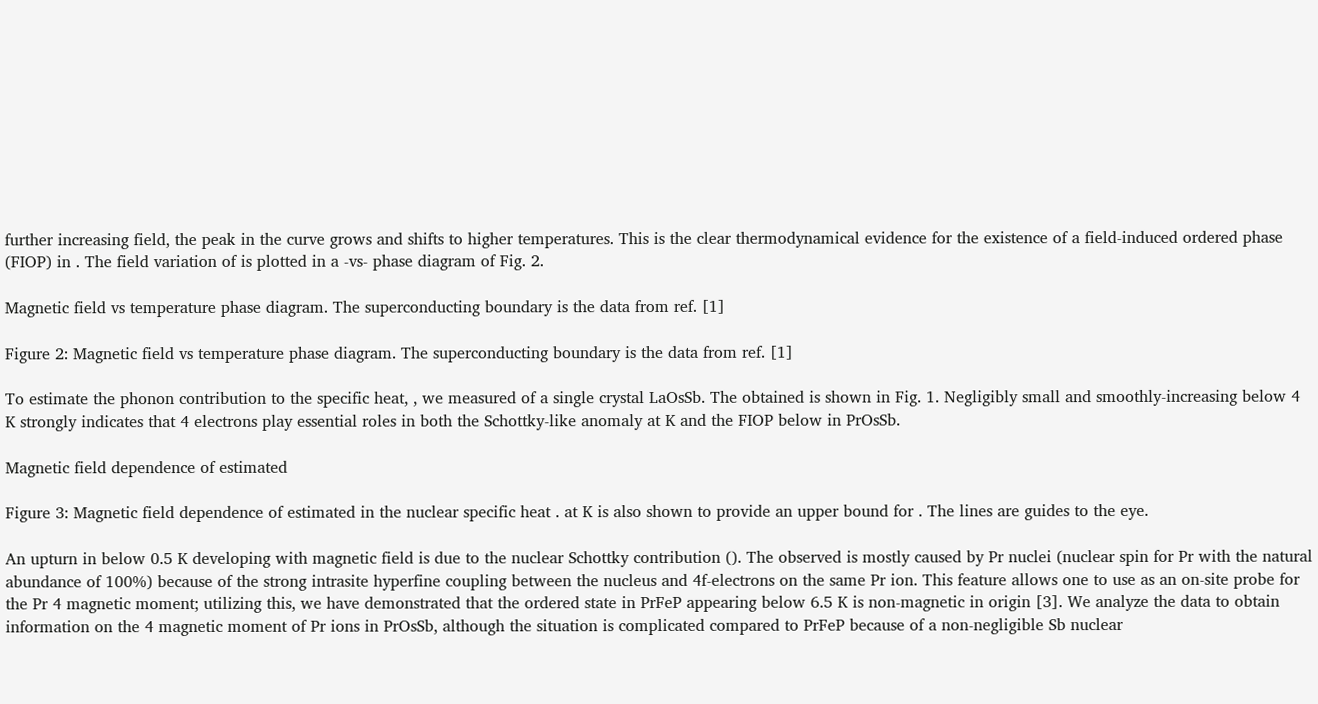further increasing field, the peak in the curve grows and shifts to higher temperatures. This is the clear thermodynamical evidence for the existence of a field-induced ordered phase (FIOP) in . The field variation of is plotted in a -vs- phase diagram of Fig. 2.

Magnetic field vs temperature phase diagram. The superconducting boundary is the data from ref. [1]

Figure 2: Magnetic field vs temperature phase diagram. The superconducting boundary is the data from ref. [1]

To estimate the phonon contribution to the specific heat, , we measured of a single crystal LaOsSb. The obtained is shown in Fig. 1. Negligibly small and smoothly-increasing below 4 K strongly indicates that 4 electrons play essential roles in both the Schottky-like anomaly at K and the FIOP below in PrOsSb.

Magnetic field dependence of estimated

Figure 3: Magnetic field dependence of estimated in the nuclear specific heat . at K is also shown to provide an upper bound for . The lines are guides to the eye.

An upturn in below 0.5 K developing with magnetic field is due to the nuclear Schottky contribution (). The observed is mostly caused by Pr nuclei (nuclear spin for Pr with the natural abundance of 100%) because of the strong intrasite hyperfine coupling between the nucleus and 4f-electrons on the same Pr ion. This feature allows one to use as an on-site probe for the Pr 4 magnetic moment; utilizing this, we have demonstrated that the ordered state in PrFeP appearing below 6.5 K is non-magnetic in origin [3]. We analyze the data to obtain information on the 4 magnetic moment of Pr ions in PrOsSb, although the situation is complicated compared to PrFeP because of a non-negligible Sb nuclear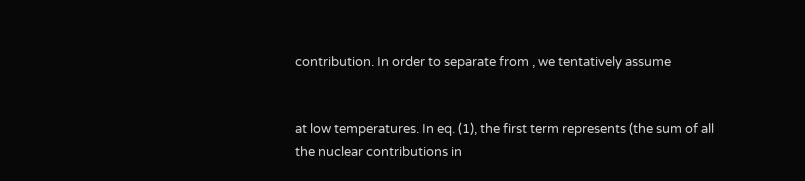contribution. In order to separate from , we tentatively assume


at low temperatures. In eq. (1), the first term represents (the sum of all the nuclear contributions in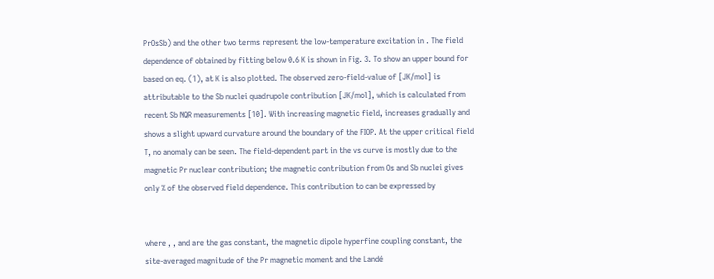PrOsSb) and the other two terms represent the low-temperature excitation in . The field dependence of obtained by fitting below 0.6 K is shown in Fig. 3. To show an upper bound for based on eq. (1), at K is also plotted. The observed zero-field-value of [JK/mol] is attributable to the Sb nuclei quadrupole contribution [JK/mol], which is calculated from recent Sb NQR measurements [10]. With increasing magnetic field, increases gradually and shows a slight upward curvature around the boundary of the FIOP. At the upper critical field T, no anomaly can be seen. The field-dependent part in the vs curve is mostly due to the magnetic Pr nuclear contribution; the magnetic contribution from Os and Sb nuclei gives only % of the observed field dependence. This contribution to can be expressed by


where , , and are the gas constant, the magnetic dipole hyperfine coupling constant, the site-averaged magnitude of the Pr magnetic moment and the Landé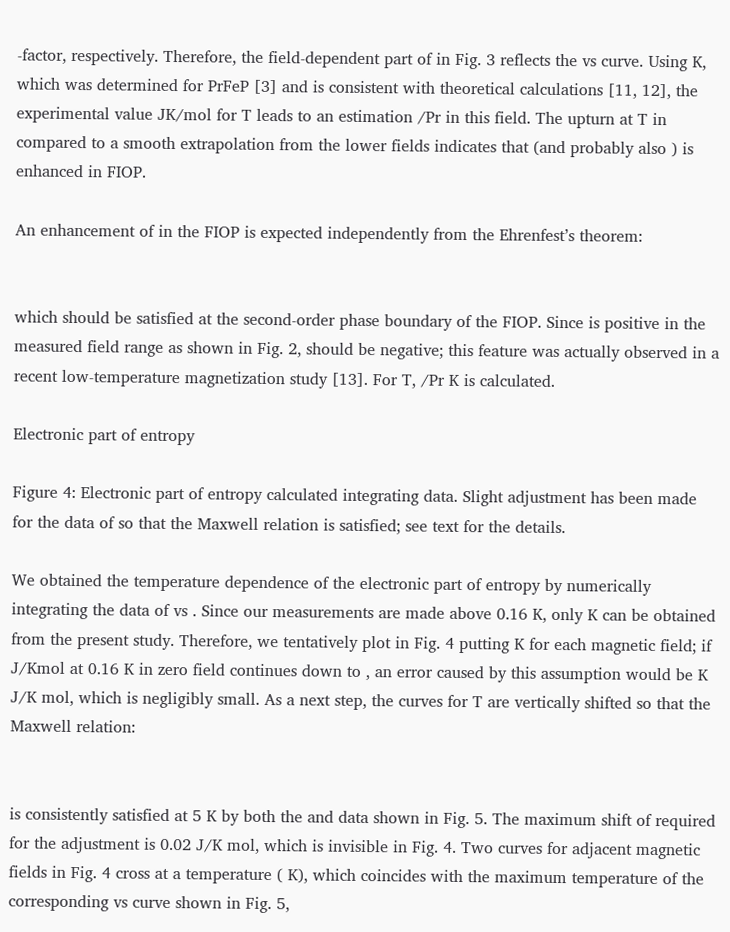-factor, respectively. Therefore, the field-dependent part of in Fig. 3 reflects the vs curve. Using K, which was determined for PrFeP [3] and is consistent with theoretical calculations [11, 12], the experimental value JK/mol for T leads to an estimation /Pr in this field. The upturn at T in compared to a smooth extrapolation from the lower fields indicates that (and probably also ) is enhanced in FIOP.

An enhancement of in the FIOP is expected independently from the Ehrenfest’s theorem:


which should be satisfied at the second-order phase boundary of the FIOP. Since is positive in the measured field range as shown in Fig. 2, should be negative; this feature was actually observed in a recent low-temperature magnetization study [13]. For T, /Pr K is calculated.

Electronic part of entropy

Figure 4: Electronic part of entropy calculated integrating data. Slight adjustment has been made for the data of so that the Maxwell relation is satisfied; see text for the details.

We obtained the temperature dependence of the electronic part of entropy by numerically integrating the data of vs . Since our measurements are made above 0.16 K, only K can be obtained from the present study. Therefore, we tentatively plot in Fig. 4 putting K for each magnetic field; if J/Kmol at 0.16 K in zero field continues down to , an error caused by this assumption would be K J/K mol, which is negligibly small. As a next step, the curves for T are vertically shifted so that the Maxwell relation:


is consistently satisfied at 5 K by both the and data shown in Fig. 5. The maximum shift of required for the adjustment is 0.02 J/K mol, which is invisible in Fig. 4. Two curves for adjacent magnetic fields in Fig. 4 cross at a temperature ( K), which coincides with the maximum temperature of the corresponding vs curve shown in Fig. 5,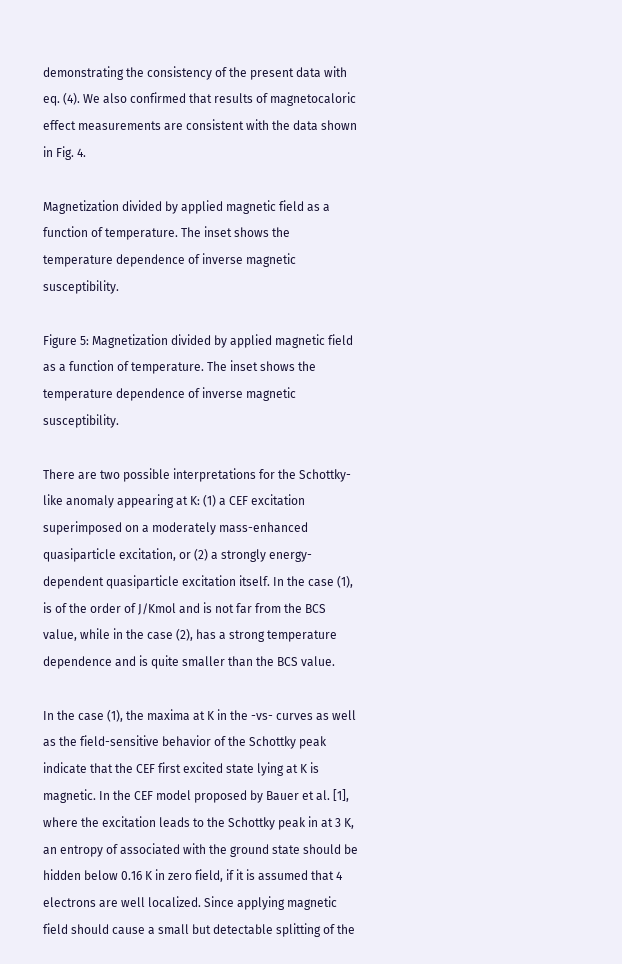demonstrating the consistency of the present data with eq. (4). We also confirmed that results of magnetocaloric effect measurements are consistent with the data shown in Fig. 4.

Magnetization divided by applied magnetic field as a function of temperature. The inset shows the temperature dependence of inverse magnetic susceptibility.

Figure 5: Magnetization divided by applied magnetic field as a function of temperature. The inset shows the temperature dependence of inverse magnetic susceptibility.

There are two possible interpretations for the Schottky-like anomaly appearing at K: (1) a CEF excitation superimposed on a moderately mass-enhanced quasiparticle excitation, or (2) a strongly energy-dependent quasiparticle excitation itself. In the case (1), is of the order of J/Kmol and is not far from the BCS value, while in the case (2), has a strong temperature dependence and is quite smaller than the BCS value.

In the case (1), the maxima at K in the -vs- curves as well as the field-sensitive behavior of the Schottky peak indicate that the CEF first excited state lying at K is magnetic. In the CEF model proposed by Bauer et al. [1], where the excitation leads to the Schottky peak in at 3 K, an entropy of associated with the ground state should be hidden below 0.16 K in zero field, if it is assumed that 4 electrons are well localized. Since applying magnetic field should cause a small but detectable splitting of the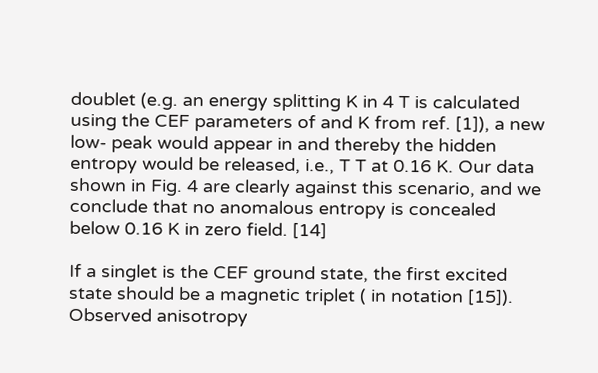doublet (e.g. an energy splitting K in 4 T is calculated using the CEF parameters of and K from ref. [1]), a new low- peak would appear in and thereby the hidden entropy would be released, i.e., T T at 0.16 K. Our data shown in Fig. 4 are clearly against this scenario, and we conclude that no anomalous entropy is concealed below 0.16 K in zero field. [14]

If a singlet is the CEF ground state, the first excited state should be a magnetic triplet ( in notation [15]). Observed anisotropy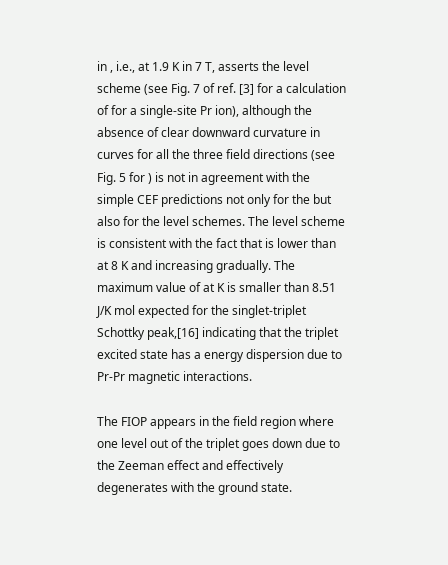in , i.e., at 1.9 K in 7 T, asserts the level scheme (see Fig. 7 of ref. [3] for a calculation of for a single-site Pr ion), although the absence of clear downward curvature in curves for all the three field directions (see Fig. 5 for ) is not in agreement with the simple CEF predictions not only for the but also for the level schemes. The level scheme is consistent with the fact that is lower than at 8 K and increasing gradually. The maximum value of at K is smaller than 8.51 J/K mol expected for the singlet-triplet Schottky peak,[16] indicating that the triplet excited state has a energy dispersion due to Pr-Pr magnetic interactions.

The FIOP appears in the field region where one level out of the triplet goes down due to the Zeeman effect and effectively degenerates with the ground state.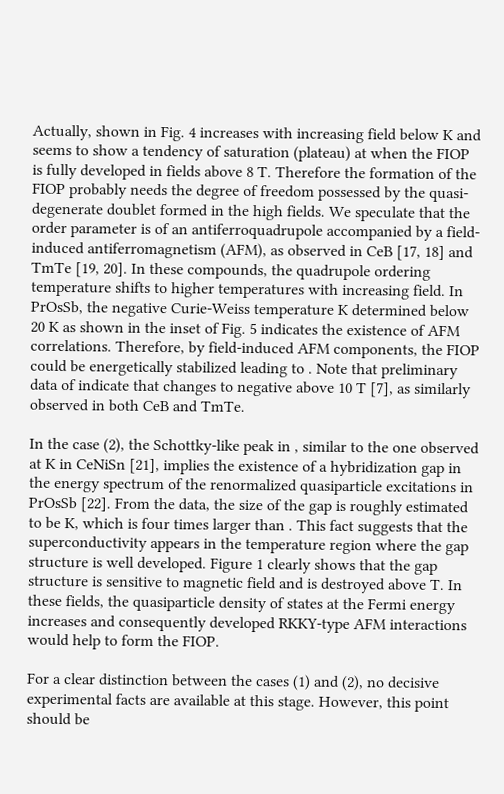Actually, shown in Fig. 4 increases with increasing field below K and seems to show a tendency of saturation (plateau) at when the FIOP is fully developed in fields above 8 T. Therefore the formation of the FIOP probably needs the degree of freedom possessed by the quasi-degenerate doublet formed in the high fields. We speculate that the order parameter is of an antiferroquadrupole accompanied by a field-induced antiferromagnetism (AFM), as observed in CeB [17, 18] and TmTe [19, 20]. In these compounds, the quadrupole ordering temperature shifts to higher temperatures with increasing field. In PrOsSb, the negative Curie-Weiss temperature K determined below 20 K as shown in the inset of Fig. 5 indicates the existence of AFM correlations. Therefore, by field-induced AFM components, the FIOP could be energetically stabilized leading to . Note that preliminary data of indicate that changes to negative above 10 T [7], as similarly observed in both CeB and TmTe.

In the case (2), the Schottky-like peak in , similar to the one observed at K in CeNiSn [21], implies the existence of a hybridization gap in the energy spectrum of the renormalized quasiparticle excitations in PrOsSb [22]. From the data, the size of the gap is roughly estimated to be K, which is four times larger than . This fact suggests that the superconductivity appears in the temperature region where the gap structure is well developed. Figure 1 clearly shows that the gap structure is sensitive to magnetic field and is destroyed above T. In these fields, the quasiparticle density of states at the Fermi energy increases and consequently developed RKKY-type AFM interactions would help to form the FIOP.

For a clear distinction between the cases (1) and (2), no decisive experimental facts are available at this stage. However, this point should be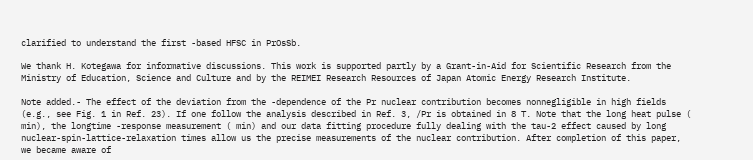clarified to understand the first -based HFSC in PrOsSb.

We thank H. Kotegawa for informative discussions. This work is supported partly by a Grant-in-Aid for Scientific Research from the Ministry of Education, Science and Culture and by the REIMEI Research Resources of Japan Atomic Energy Research Institute.

Note added.- The effect of the deviation from the -dependence of the Pr nuclear contribution becomes nonnegligible in high fields (e.g., see Fig. 1 in Ref. 23). If one follow the analysis described in Ref. 3, /Pr is obtained in 8 T. Note that the long heat pulse ( min), the longtime -response measurement ( min) and our data fitting procedure fully dealing with the tau-2 effect caused by long nuclear-spin-lattice-relaxation times allow us the precise measurements of the nuclear contribution. After completion of this paper, we became aware of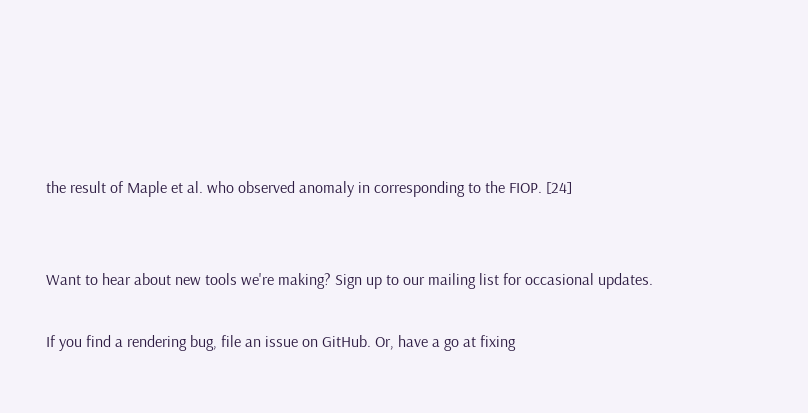the result of Maple et al. who observed anomaly in corresponding to the FIOP. [24]


Want to hear about new tools we're making? Sign up to our mailing list for occasional updates.

If you find a rendering bug, file an issue on GitHub. Or, have a go at fixing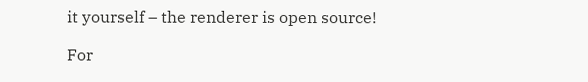it yourself – the renderer is open source!

For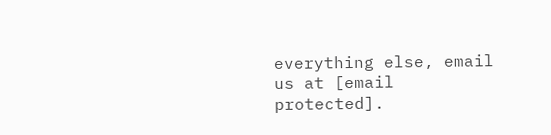everything else, email us at [email protected].